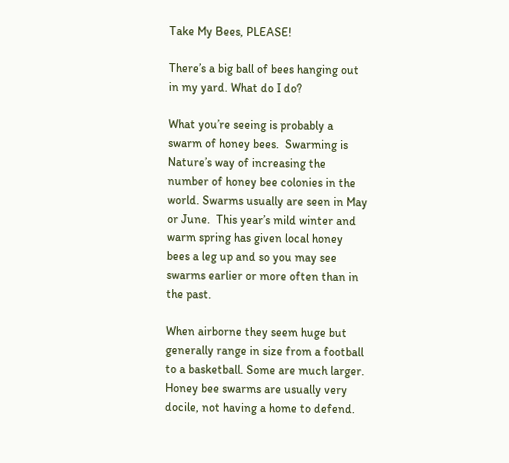Take My Bees, PLEASE!

There’s a big ball of bees hanging out in my yard. What do I do?

What you’re seeing is probably a swarm of honey bees.  Swarming is Nature’s way of increasing the number of honey bee colonies in the world. Swarms usually are seen in May or June.  This year’s mild winter and warm spring has given local honey bees a leg up and so you may see swarms earlier or more often than in the past.

When airborne they seem huge but generally range in size from a football to a basketball. Some are much larger. Honey bee swarms are usually very docile, not having a home to defend.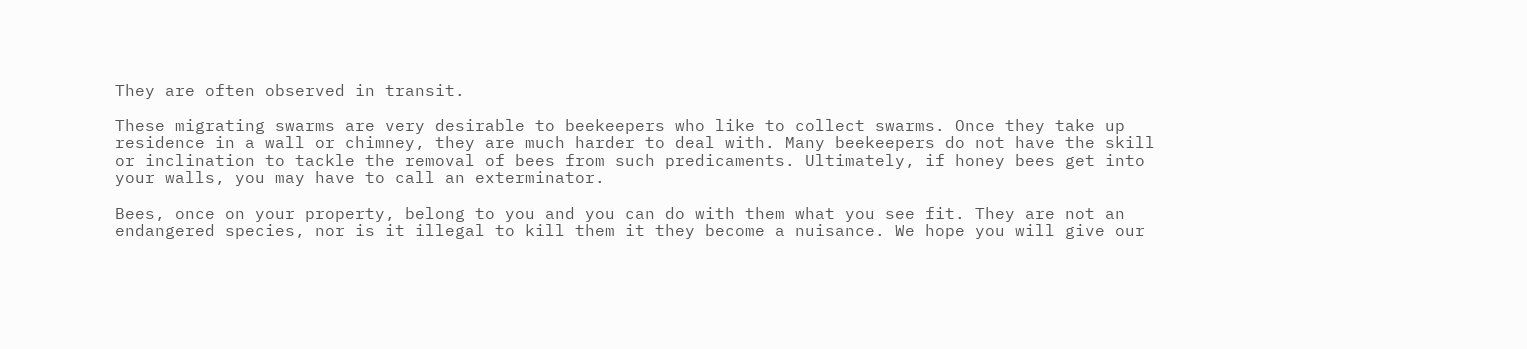They are often observed in transit.

These migrating swarms are very desirable to beekeepers who like to collect swarms. Once they take up residence in a wall or chimney, they are much harder to deal with. Many beekeepers do not have the skill or inclination to tackle the removal of bees from such predicaments. Ultimately, if honey bees get into your walls, you may have to call an exterminator.

Bees, once on your property, belong to you and you can do with them what you see fit. They are not an endangered species, nor is it illegal to kill them it they become a nuisance. We hope you will give our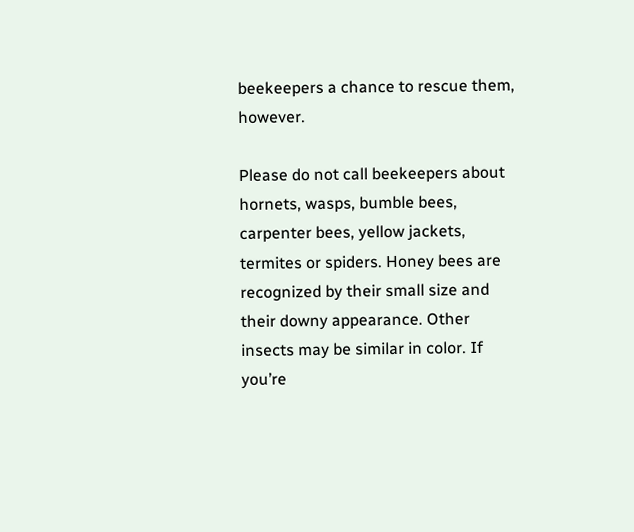beekeepers a chance to rescue them, however.

Please do not call beekeepers about hornets, wasps, bumble bees, carpenter bees, yellow jackets, termites or spiders. Honey bees are recognized by their small size and their downy appearance. Other insects may be similar in color. If you’re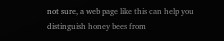not sure, a web page like this can help you distinguish honey bees from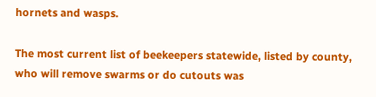hornets and wasps.

The most current list of beekeepers statewide, listed by county, who will remove swarms or do cutouts was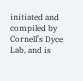initiated and compiled by Cornell’s Dyce Lab, and is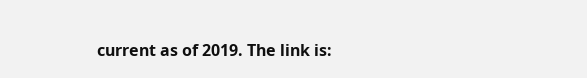current as of 2019. The link is: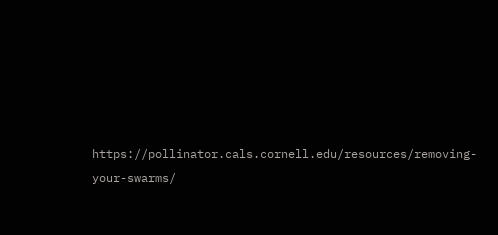https://pollinator.cals.cornell.edu/resources/removing-your-swarms/